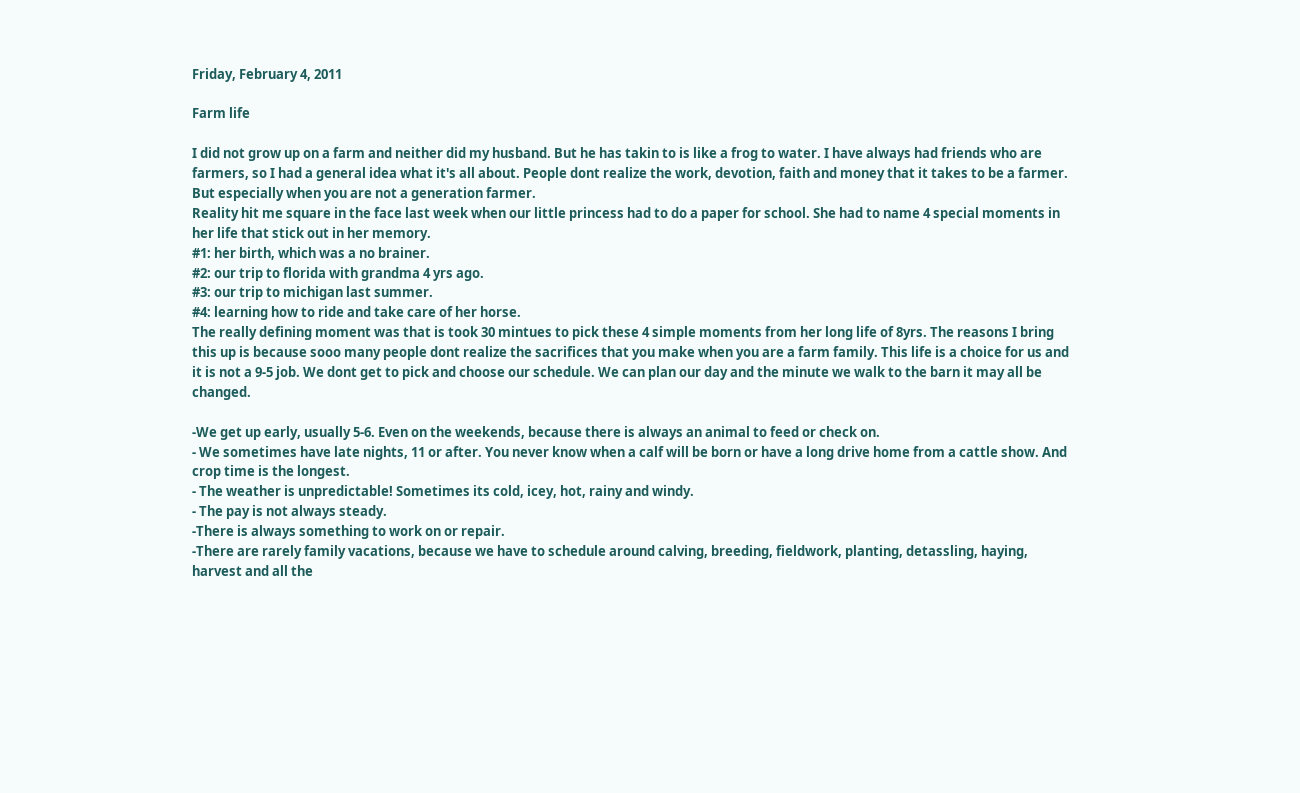Friday, February 4, 2011

Farm life

I did not grow up on a farm and neither did my husband. But he has takin to is like a frog to water. I have always had friends who are farmers, so I had a general idea what it's all about. People dont realize the work, devotion, faith and money that it takes to be a farmer. But especially when you are not a generation farmer.
Reality hit me square in the face last week when our little princess had to do a paper for school. She had to name 4 special moments in her life that stick out in her memory.
#1: her birth, which was a no brainer.
#2: our trip to florida with grandma 4 yrs ago.
#3: our trip to michigan last summer.
#4: learning how to ride and take care of her horse.
The really defining moment was that is took 30 mintues to pick these 4 simple moments from her long life of 8yrs. The reasons I bring this up is because sooo many people dont realize the sacrifices that you make when you are a farm family. This life is a choice for us and it is not a 9-5 job. We dont get to pick and choose our schedule. We can plan our day and the minute we walk to the barn it may all be changed.

-We get up early, usually 5-6. Even on the weekends, because there is always an animal to feed or check on.
- We sometimes have late nights, 11 or after. You never know when a calf will be born or have a long drive home from a cattle show. And crop time is the longest.
- The weather is unpredictable! Sometimes its cold, icey, hot, rainy and windy.
- The pay is not always steady.
-There is always something to work on or repair.
-There are rarely family vacations, because we have to schedule around calving, breeding, fieldwork, planting, detassling, haying, harvest and all the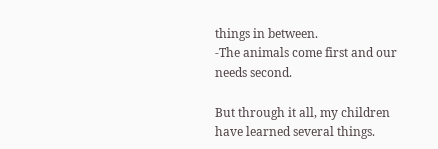things in between.
-The animals come first and our needs second.

But through it all, my children have learned several things.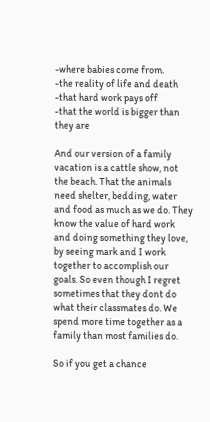-where babies come from.
-the reality of life and death
-that hard work pays off
-that the world is bigger than they are

And our version of a family vacation is a cattle show, not the beach. That the animals need shelter, bedding, water and food as much as we do. They know the value of hard work and doing something they love, by seeing mark and I work together to accomplish our goals. So even though I regret sometimes that they dont do what their classmates do. We spend more time together as a family than most families do.

So if you get a chance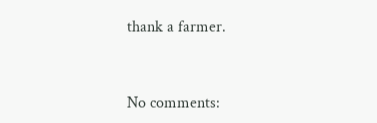thank a farmer.


No comments: